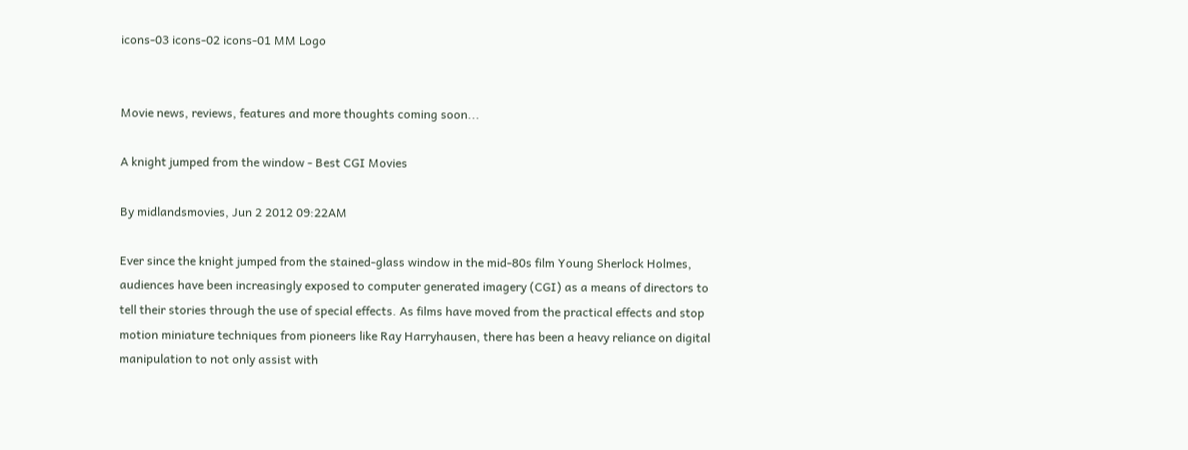icons-03 icons-02 icons-01 MM Logo


Movie news, reviews, features and more thoughts coming soon...

A knight jumped from the window - Best CGI Movies

By midlandsmovies, Jun 2 2012 09:22AM

Ever since the knight jumped from the stained-glass window in the mid-80s film Young Sherlock Holmes, audiences have been increasingly exposed to computer generated imagery (CGI) as a means of directors to tell their stories through the use of special effects. As films have moved from the practical effects and stop motion miniature techniques from pioneers like Ray Harryhausen, there has been a heavy reliance on digital manipulation to not only assist with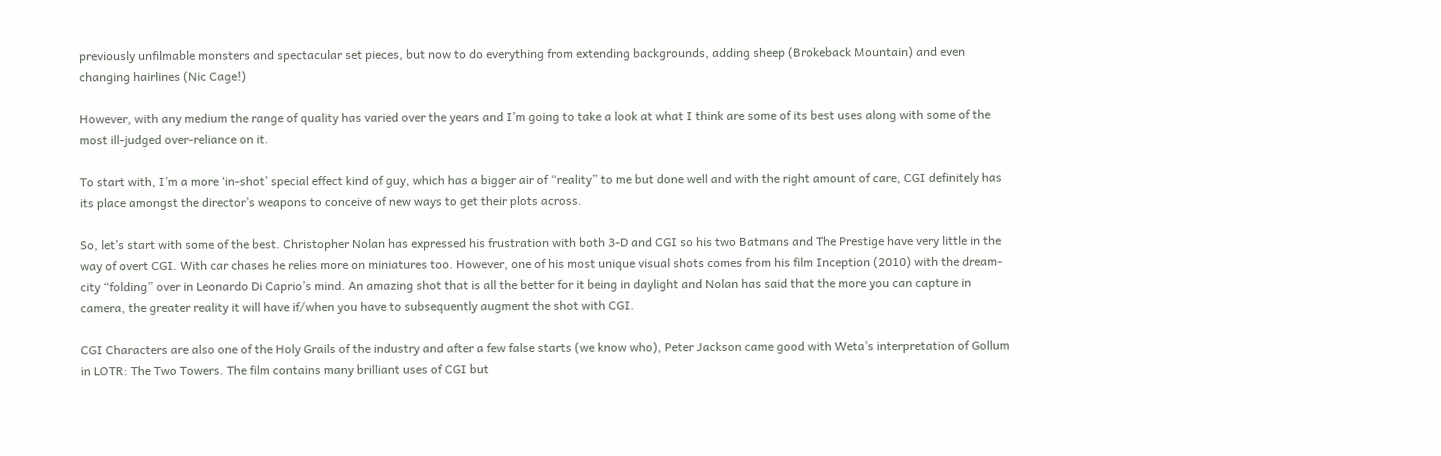previously unfilmable monsters and spectacular set pieces, but now to do everything from extending backgrounds, adding sheep (Brokeback Mountain) and even changing hairlines (Nic Cage!)

However, with any medium the range of quality has varied over the years and I’m going to take a look at what I think are some of its best uses along with some of the most ill-judged over-reliance on it.

To start with, I’m a more ‘in-shot’ special effect kind of guy, which has a bigger air of “reality” to me but done well and with the right amount of care, CGI definitely has its place amongst the director’s weapons to conceive of new ways to get their plots across.

So, let’s start with some of the best. Christopher Nolan has expressed his frustration with both 3-D and CGI so his two Batmans and The Prestige have very little in the way of overt CGI. With car chases he relies more on miniatures too. However, one of his most unique visual shots comes from his film Inception (2010) with the dream-city “folding” over in Leonardo Di Caprio’s mind. An amazing shot that is all the better for it being in daylight and Nolan has said that the more you can capture in camera, the greater reality it will have if/when you have to subsequently augment the shot with CGI.

CGI Characters are also one of the Holy Grails of the industry and after a few false starts (we know who), Peter Jackson came good with Weta’s interpretation of Gollum in LOTR: The Two Towers. The film contains many brilliant uses of CGI but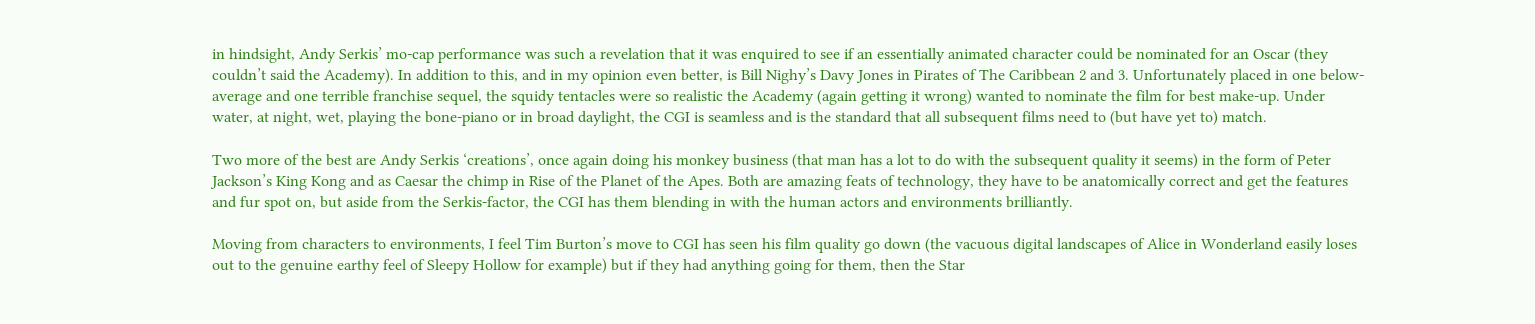in hindsight, Andy Serkis’ mo-cap performance was such a revelation that it was enquired to see if an essentially animated character could be nominated for an Oscar (they couldn’t said the Academy). In addition to this, and in my opinion even better, is Bill Nighy’s Davy Jones in Pirates of The Caribbean 2 and 3. Unfortunately placed in one below-average and one terrible franchise sequel, the squidy tentacles were so realistic the Academy (again getting it wrong) wanted to nominate the film for best make-up. Under water, at night, wet, playing the bone-piano or in broad daylight, the CGI is seamless and is the standard that all subsequent films need to (but have yet to) match.

Two more of the best are Andy Serkis ‘creations’, once again doing his monkey business (that man has a lot to do with the subsequent quality it seems) in the form of Peter Jackson’s King Kong and as Caesar the chimp in Rise of the Planet of the Apes. Both are amazing feats of technology, they have to be anatomically correct and get the features and fur spot on, but aside from the Serkis-factor, the CGI has them blending in with the human actors and environments brilliantly.

Moving from characters to environments, I feel Tim Burton’s move to CGI has seen his film quality go down (the vacuous digital landscapes of Alice in Wonderland easily loses out to the genuine earthy feel of Sleepy Hollow for example) but if they had anything going for them, then the Star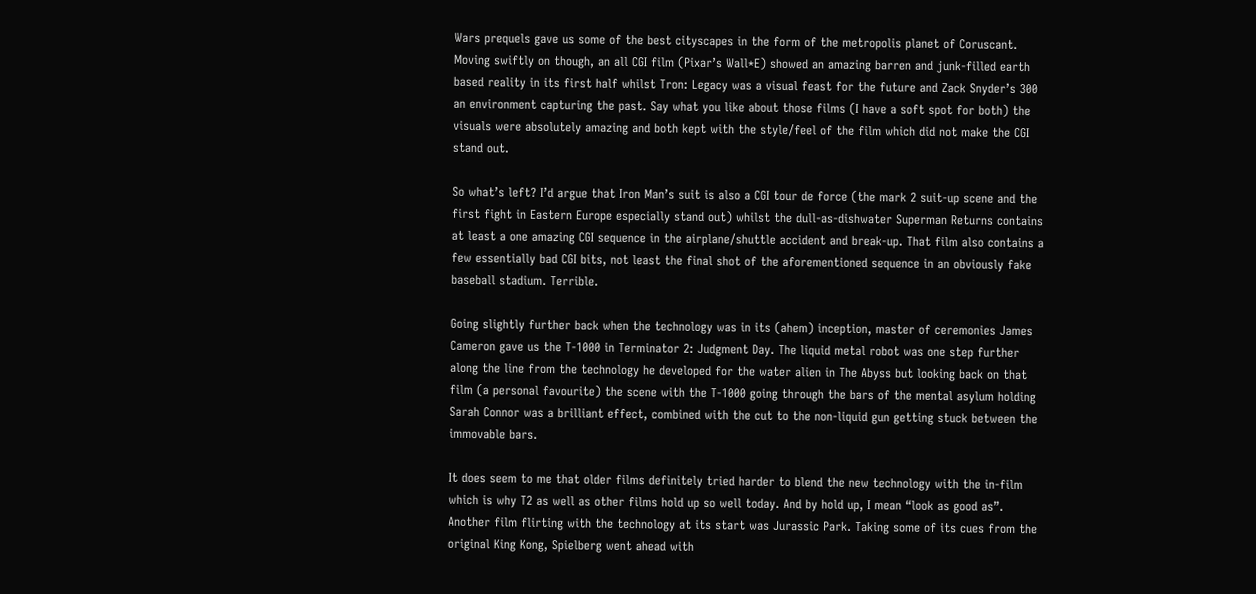Wars prequels gave us some of the best cityscapes in the form of the metropolis planet of Coruscant. Moving swiftly on though, an all CGI film (Pixar’s Wall*E) showed an amazing barren and junk-filled earth based reality in its first half whilst Tron: Legacy was a visual feast for the future and Zack Snyder’s 300 an environment capturing the past. Say what you like about those films (I have a soft spot for both) the visuals were absolutely amazing and both kept with the style/feel of the film which did not make the CGI stand out.

So what’s left? I’d argue that Iron Man’s suit is also a CGI tour de force (the mark 2 suit-up scene and the first fight in Eastern Europe especially stand out) whilst the dull-as-dishwater Superman Returns contains at least a one amazing CGI sequence in the airplane/shuttle accident and break-up. That film also contains a few essentially bad CGI bits, not least the final shot of the aforementioned sequence in an obviously fake baseball stadium. Terrible.

Going slightly further back when the technology was in its (ahem) inception, master of ceremonies James Cameron gave us the T-1000 in Terminator 2: Judgment Day. The liquid metal robot was one step further along the line from the technology he developed for the water alien in The Abyss but looking back on that film (a personal favourite) the scene with the T-1000 going through the bars of the mental asylum holding Sarah Connor was a brilliant effect, combined with the cut to the non-liquid gun getting stuck between the immovable bars.

It does seem to me that older films definitely tried harder to blend the new technology with the in-film which is why T2 as well as other films hold up so well today. And by hold up, I mean “look as good as”. Another film flirting with the technology at its start was Jurassic Park. Taking some of its cues from the original King Kong, Spielberg went ahead with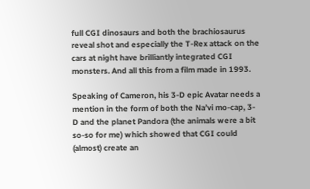full CGI dinosaurs and both the brachiosaurus reveal shot and especially the T-Rex attack on the cars at night have brilliantly integrated CGI monsters. And all this from a film made in 1993.

Speaking of Cameron, his 3-D epic Avatar needs a mention in the form of both the Na’vi mo-cap, 3-D and the planet Pandora (the animals were a bit so-so for me) which showed that CGI could (almost) create an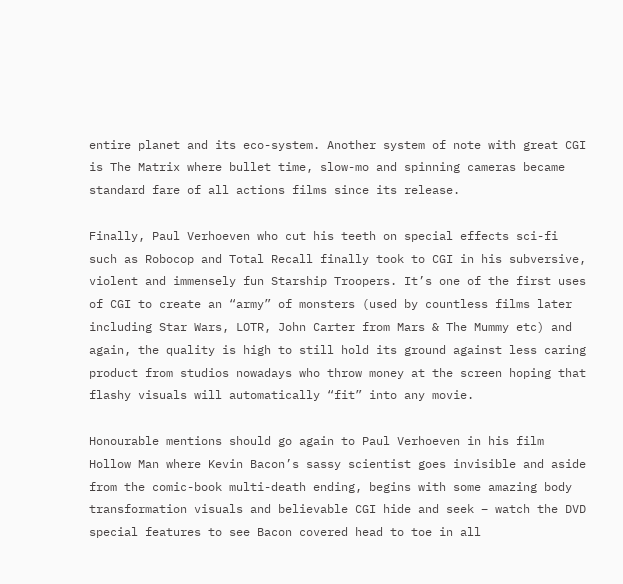entire planet and its eco-system. Another system of note with great CGI is The Matrix where bullet time, slow-mo and spinning cameras became standard fare of all actions films since its release.

Finally, Paul Verhoeven who cut his teeth on special effects sci-fi such as Robocop and Total Recall finally took to CGI in his subversive, violent and immensely fun Starship Troopers. It’s one of the first uses of CGI to create an “army” of monsters (used by countless films later including Star Wars, LOTR, John Carter from Mars & The Mummy etc) and again, the quality is high to still hold its ground against less caring product from studios nowadays who throw money at the screen hoping that flashy visuals will automatically “fit” into any movie.

Honourable mentions should go again to Paul Verhoeven in his film Hollow Man where Kevin Bacon’s sassy scientist goes invisible and aside from the comic-book multi-death ending, begins with some amazing body transformation visuals and believable CGI hide and seek – watch the DVD special features to see Bacon covered head to toe in all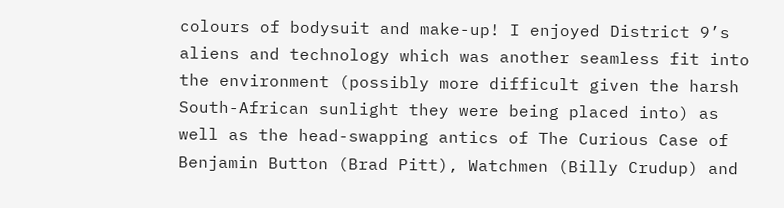colours of bodysuit and make-up! I enjoyed District 9’s aliens and technology which was another seamless fit into the environment (possibly more difficult given the harsh South-African sunlight they were being placed into) as well as the head-swapping antics of The Curious Case of Benjamin Button (Brad Pitt), Watchmen (Billy Crudup) and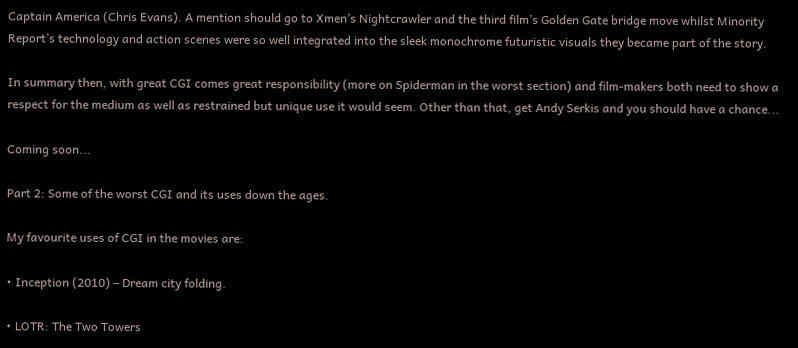Captain America (Chris Evans). A mention should go to Xmen’s Nightcrawler and the third film’s Golden Gate bridge move whilst Minority Report’s technology and action scenes were so well integrated into the sleek monochrome futuristic visuals they became part of the story.

In summary then, with great CGI comes great responsibility (more on Spiderman in the worst section) and film-makers both need to show a respect for the medium as well as restrained but unique use it would seem. Other than that, get Andy Serkis and you should have a chance...

Coming soon...

Part 2: Some of the worst CGI and its uses down the ages.

My favourite uses of CGI in the movies are:

• Inception (2010) – Dream city folding.

• LOTR: The Two Towers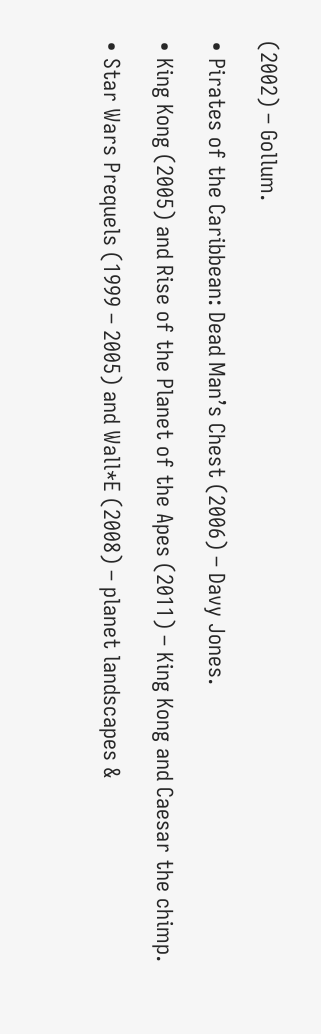(2002) – Gollum.

• Pirates of the Caribbean: Dead Man’s Chest (2006) – Davy Jones.

• King Kong (2005) and Rise of the Planet of the Apes (2011) – King Kong and Caesar the chimp.

• Star Wars Prequels (1999 – 2005) and Wall*E (2008) – planet landscapes &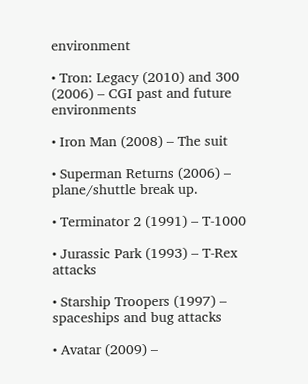environment

• Tron: Legacy (2010) and 300 (2006) – CGI past and future environments

• Iron Man (2008) – The suit

• Superman Returns (2006) – plane/shuttle break up.

• Terminator 2 (1991) – T-1000

• Jurassic Park (1993) – T-Rex attacks

• Starship Troopers (1997) – spaceships and bug attacks

• Avatar (2009) –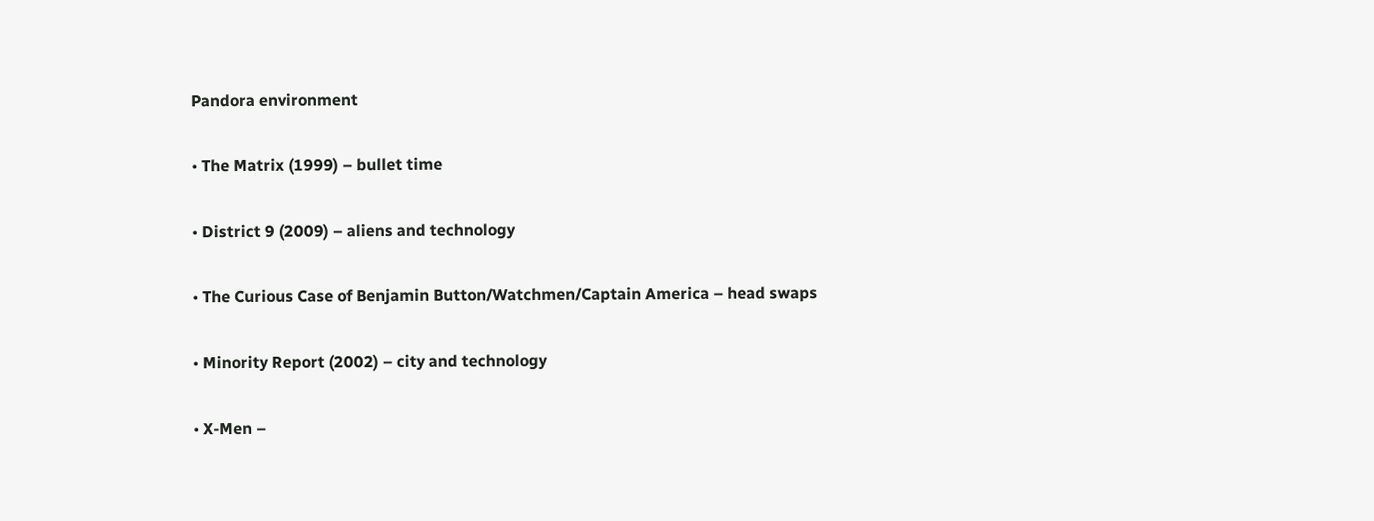Pandora environment

• The Matrix (1999) – bullet time

• District 9 (2009) – aliens and technology

• The Curious Case of Benjamin Button/Watchmen/Captain America – head swaps

• Minority Report (2002) – city and technology

• X-Men –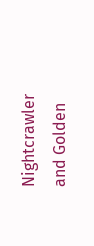Nightcrawler and Golden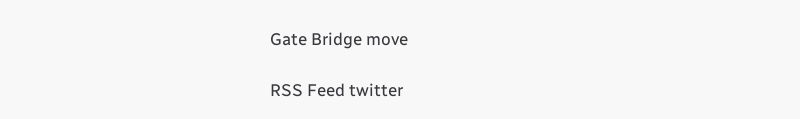Gate Bridge move

RSS Feed twitter